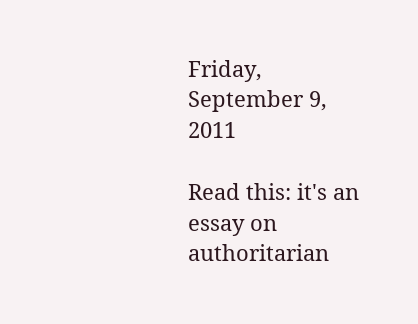Friday, September 9, 2011

Read this: it's an essay on authoritarian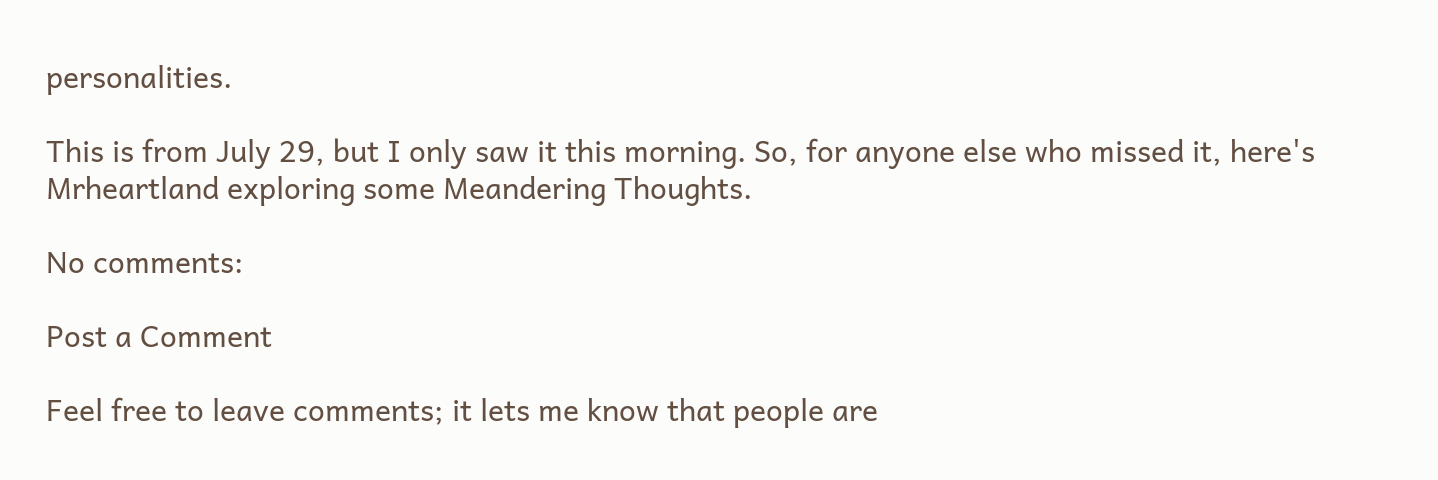personalities.

This is from July 29, but I only saw it this morning. So, for anyone else who missed it, here's Mrheartland exploring some Meandering Thoughts.

No comments:

Post a Comment

Feel free to leave comments; it lets me know that people are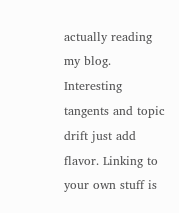actually reading my blog. Interesting tangents and topic drift just add flavor. Linking to your own stuff is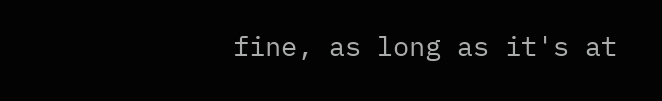fine, as long as it's at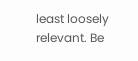least loosely relevant. Be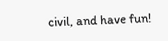civil, and have fun!